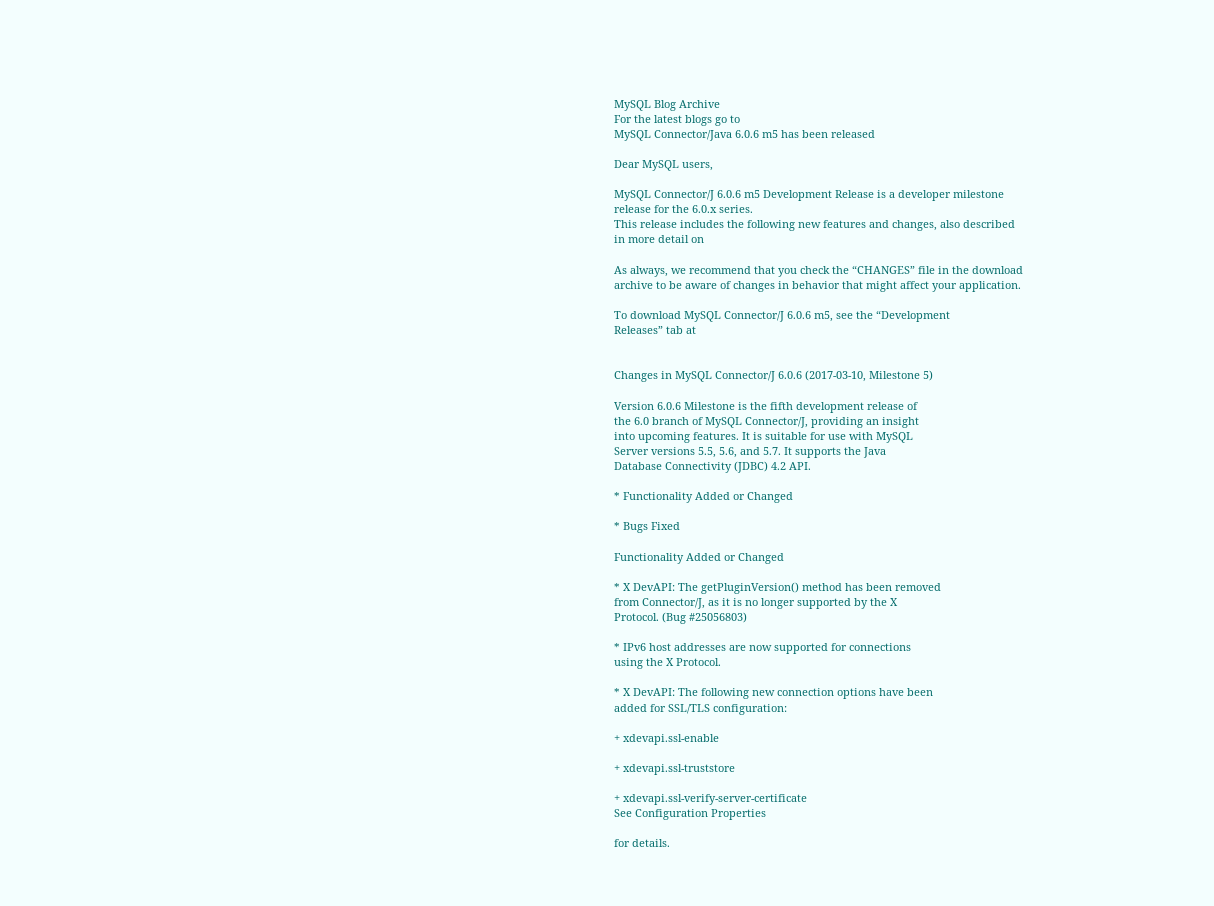MySQL Blog Archive
For the latest blogs go to
MySQL Connector/Java 6.0.6 m5 has been released

Dear MySQL users,

MySQL Connector/J 6.0.6 m5 Development Release is a developer milestone
release for the 6.0.x series.
This release includes the following new features and changes, also described
in more detail on

As always, we recommend that you check the “CHANGES” file in the download
archive to be aware of changes in behavior that might affect your application.

To download MySQL Connector/J 6.0.6 m5, see the “Development
Releases” tab at


Changes in MySQL Connector/J 6.0.6 (2017-03-10, Milestone 5)

Version 6.0.6 Milestone is the fifth development release of
the 6.0 branch of MySQL Connector/J, providing an insight
into upcoming features. It is suitable for use with MySQL
Server versions 5.5, 5.6, and 5.7. It supports the Java
Database Connectivity (JDBC) 4.2 API.

* Functionality Added or Changed

* Bugs Fixed

Functionality Added or Changed

* X DevAPI: The getPluginVersion() method has been removed
from Connector/J, as it is no longer supported by the X
Protocol. (Bug #25056803)

* IPv6 host addresses are now supported for connections
using the X Protocol.

* X DevAPI: The following new connection options have been
added for SSL/TLS configuration:

+ xdevapi.ssl-enable

+ xdevapi.ssl-truststore

+ xdevapi.ssl-verify-server-certificate
See Configuration Properties

for details.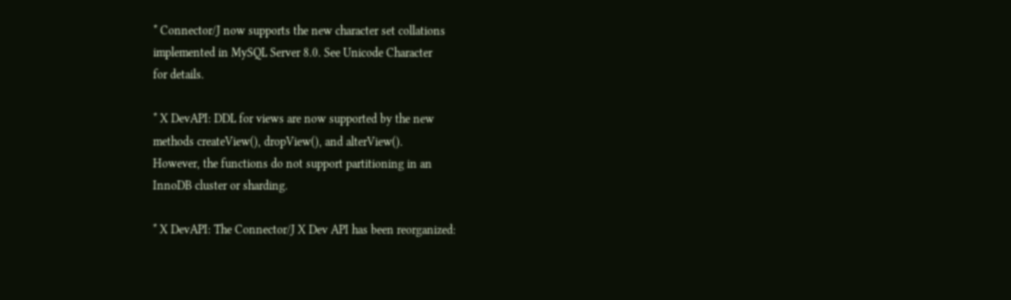* Connector/J now supports the new character set collations
implemented in MySQL Server 8.0. See Unicode Character
for details.

* X DevAPI: DDL for views are now supported by the new
methods createView(), dropView(), and alterView().
However, the functions do not support partitioning in an
InnoDB cluster or sharding.

* X DevAPI: The Connector/J X Dev API has been reorganized: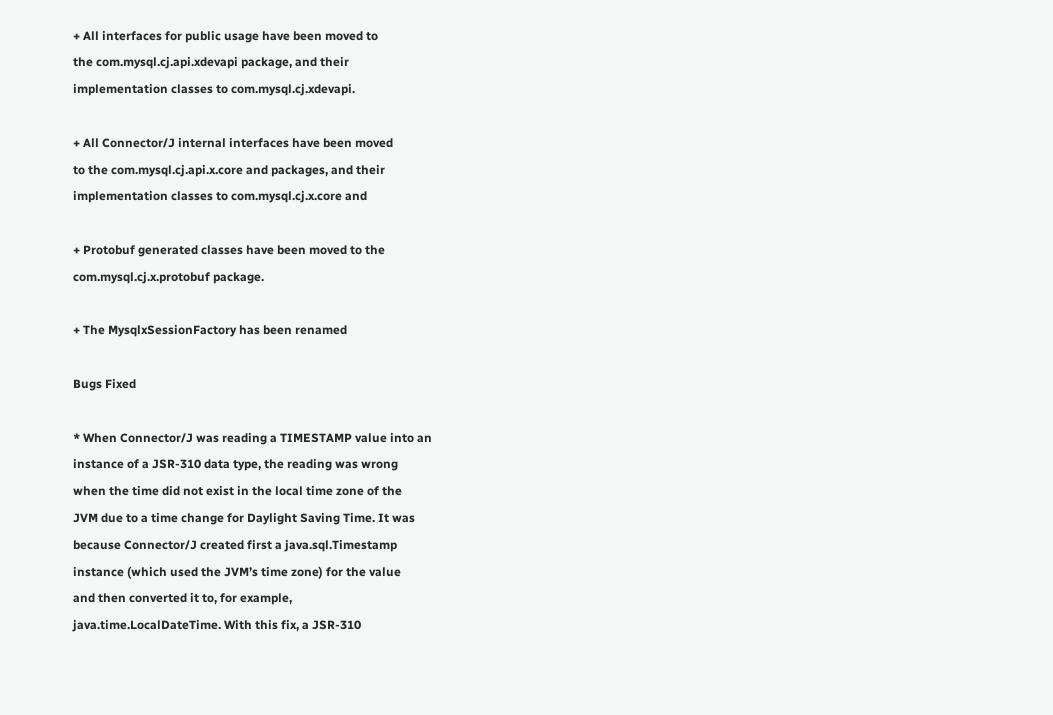+ All interfaces for public usage have been moved to
the com.mysql.cj.api.xdevapi package, and their
implementation classes to com.mysql.cj.xdevapi.

+ All Connector/J internal interfaces have been moved
to the com.mysql.cj.api.x.core and packages, and their
implementation classes to com.mysql.cj.x.core and

+ Protobuf generated classes have been moved to the
com.mysql.cj.x.protobuf package.

+ The MysqlxSessionFactory has been renamed

Bugs Fixed

* When Connector/J was reading a TIMESTAMP value into an
instance of a JSR-310 data type, the reading was wrong
when the time did not exist in the local time zone of the
JVM due to a time change for Daylight Saving Time. It was
because Connector/J created first a java.sql.Timestamp
instance (which used the JVM’s time zone) for the value
and then converted it to, for example,
java.time.LocalDateTime. With this fix, a JSR-310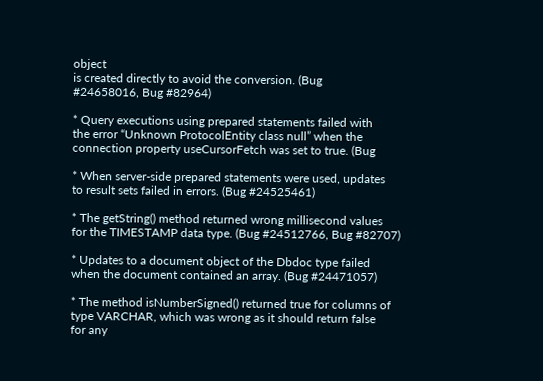object
is created directly to avoid the conversion. (Bug
#24658016, Bug #82964)

* Query executions using prepared statements failed with
the error “Unknown ProtocolEntity class null” when the
connection property useCursorFetch was set to true. (Bug

* When server-side prepared statements were used, updates
to result sets failed in errors. (Bug #24525461)

* The getString() method returned wrong millisecond values
for the TIMESTAMP data type. (Bug #24512766, Bug #82707)

* Updates to a document object of the Dbdoc type failed
when the document contained an array. (Bug #24471057)

* The method isNumberSigned() returned true for columns of
type VARCHAR, which was wrong as it should return false
for any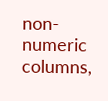non-numeric columns,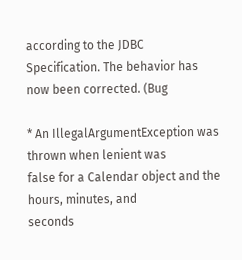according to the JDBC
Specification. The behavior has now been corrected. (Bug

* An IllegalArgumentException was thrown when lenient was
false for a Calendar object and the hours, minutes, and
seconds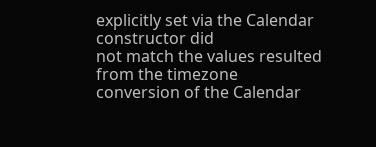explicitly set via the Calendar constructor did
not match the values resulted from the timezone
conversion of the Calendar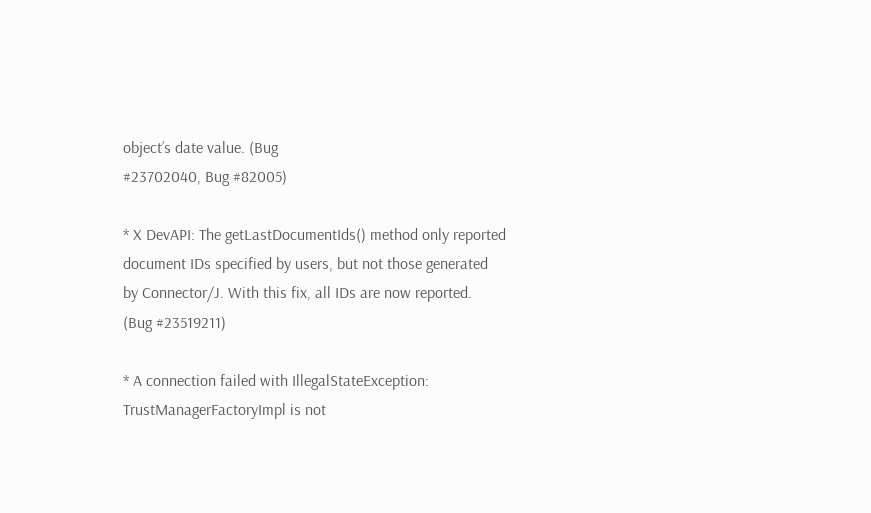object’s date value. (Bug
#23702040, Bug #82005)

* X DevAPI: The getLastDocumentIds() method only reported
document IDs specified by users, but not those generated
by Connector/J. With this fix, all IDs are now reported.
(Bug #23519211)

* A connection failed with IllegalStateException:
TrustManagerFactoryImpl is not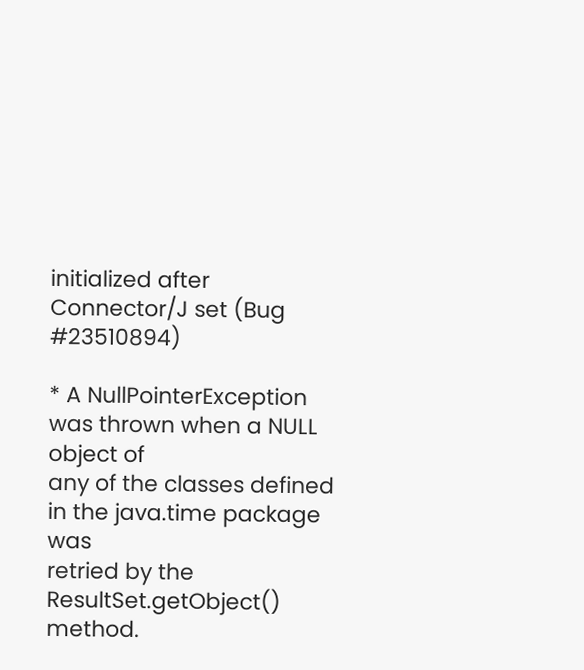initialized after
Connector/J set (Bug #23510894)

* A NullPointerException was thrown when a NULL object of
any of the classes defined in the java.time package was
retried by the ResultSet.getObject() method.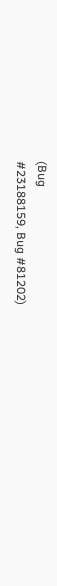(Bug
#23188159, Bug #81202)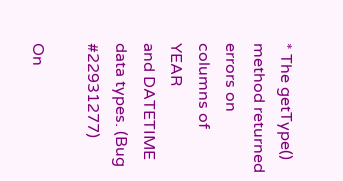* The getType() method returned errors on columns of YEAR
and DATETIME data types. (Bug #22931277)

On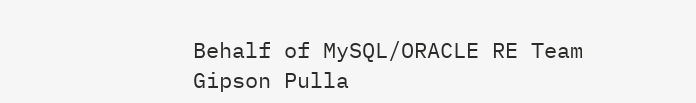Behalf of MySQL/ORACLE RE Team
Gipson Pulla